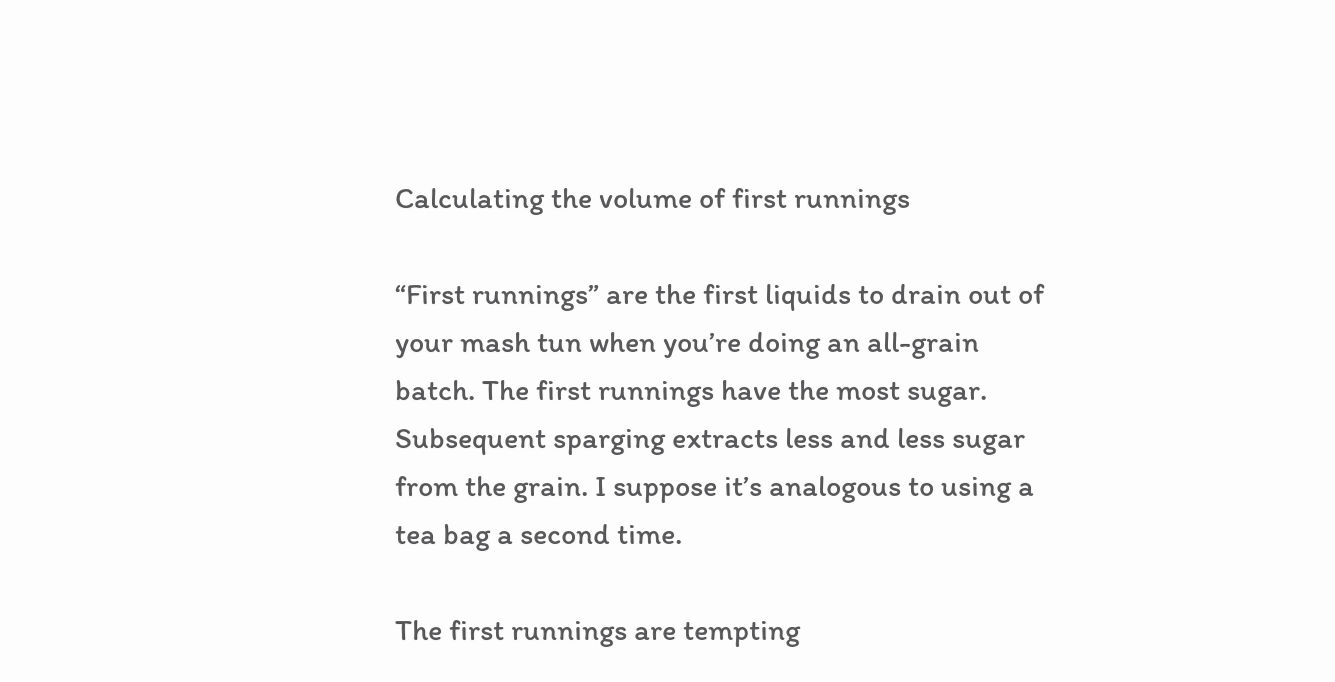Calculating the volume of first runnings

“First runnings” are the first liquids to drain out of your mash tun when you’re doing an all-grain batch. The first runnings have the most sugar. Subsequent sparging extracts less and less sugar from the grain. I suppose it’s analogous to using a tea bag a second time.

The first runnings are tempting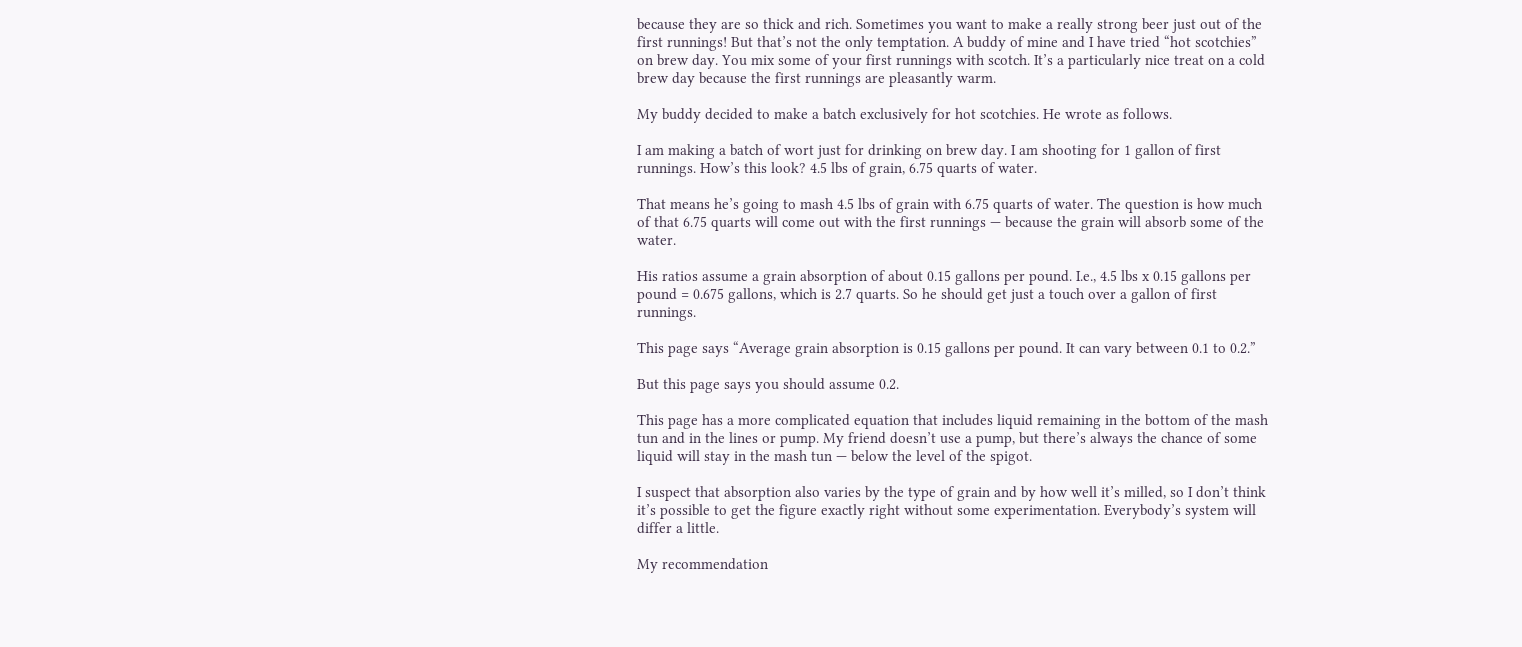because they are so thick and rich. Sometimes you want to make a really strong beer just out of the first runnings! But that’s not the only temptation. A buddy of mine and I have tried “hot scotchies” on brew day. You mix some of your first runnings with scotch. It’s a particularly nice treat on a cold brew day because the first runnings are pleasantly warm.

My buddy decided to make a batch exclusively for hot scotchies. He wrote as follows.

I am making a batch of wort just for drinking on brew day. I am shooting for 1 gallon of first runnings. How’s this look? 4.5 lbs of grain, 6.75 quarts of water.

That means he’s going to mash 4.5 lbs of grain with 6.75 quarts of water. The question is how much of that 6.75 quarts will come out with the first runnings — because the grain will absorb some of the water.

His ratios assume a grain absorption of about 0.15 gallons per pound. I.e., 4.5 lbs x 0.15 gallons per pound = 0.675 gallons, which is 2.7 quarts. So he should get just a touch over a gallon of first runnings.

This page says “Average grain absorption is 0.15 gallons per pound. It can vary between 0.1 to 0.2.”

But this page says you should assume 0.2.

This page has a more complicated equation that includes liquid remaining in the bottom of the mash tun and in the lines or pump. My friend doesn’t use a pump, but there’s always the chance of some liquid will stay in the mash tun — below the level of the spigot.

I suspect that absorption also varies by the type of grain and by how well it’s milled, so I don’t think it’s possible to get the figure exactly right without some experimentation. Everybody’s system will differ a little.

My recommendation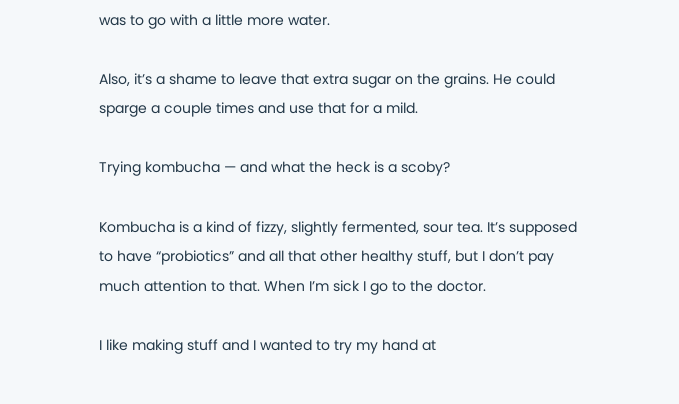was to go with a little more water.

Also, it’s a shame to leave that extra sugar on the grains. He could sparge a couple times and use that for a mild.

Trying kombucha — and what the heck is a scoby?

Kombucha is a kind of fizzy, slightly fermented, sour tea. It’s supposed to have “probiotics” and all that other healthy stuff, but I don’t pay much attention to that. When I’m sick I go to the doctor.

I like making stuff and I wanted to try my hand at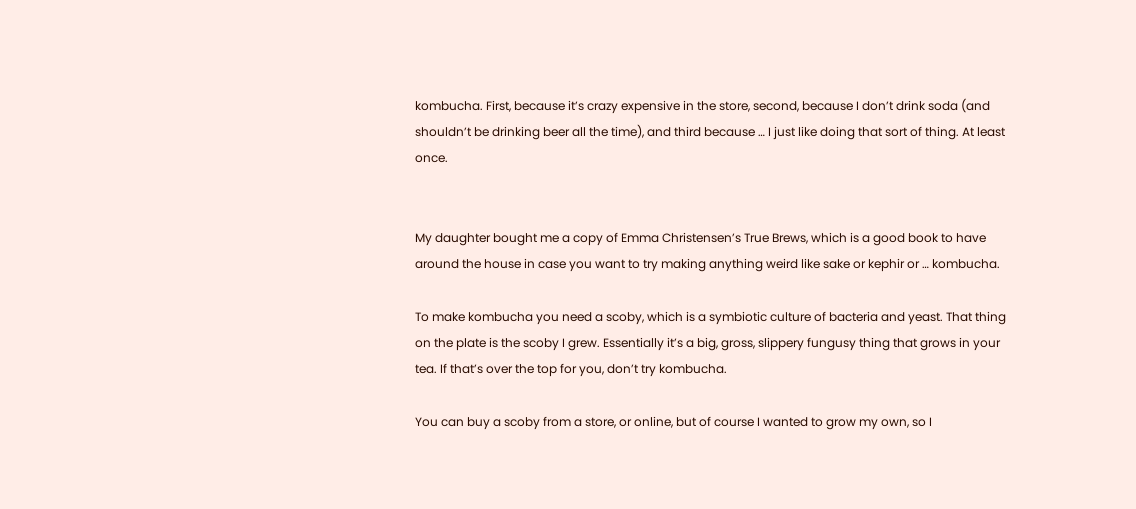kombucha. First, because it’s crazy expensive in the store, second, because I don’t drink soda (and shouldn’t be drinking beer all the time), and third because … I just like doing that sort of thing. At least once.


My daughter bought me a copy of Emma Christensen’s True Brews, which is a good book to have around the house in case you want to try making anything weird like sake or kephir or … kombucha.

To make kombucha you need a scoby, which is a symbiotic culture of bacteria and yeast. That thing on the plate is the scoby I grew. Essentially it’s a big, gross, slippery fungusy thing that grows in your tea. If that’s over the top for you, don’t try kombucha.

You can buy a scoby from a store, or online, but of course I wanted to grow my own, so I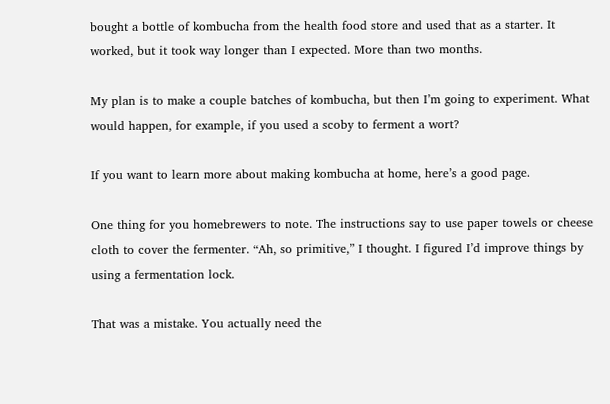bought a bottle of kombucha from the health food store and used that as a starter. It worked, but it took way longer than I expected. More than two months.

My plan is to make a couple batches of kombucha, but then I’m going to experiment. What would happen, for example, if you used a scoby to ferment a wort?

If you want to learn more about making kombucha at home, here’s a good page.

One thing for you homebrewers to note. The instructions say to use paper towels or cheese cloth to cover the fermenter. “Ah, so primitive,” I thought. I figured I’d improve things by using a fermentation lock.

That was a mistake. You actually need the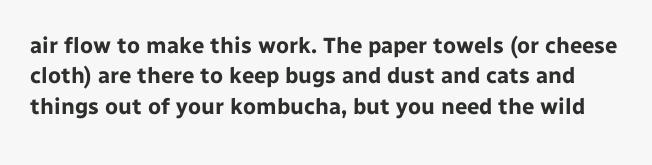air flow to make this work. The paper towels (or cheese cloth) are there to keep bugs and dust and cats and things out of your kombucha, but you need the wild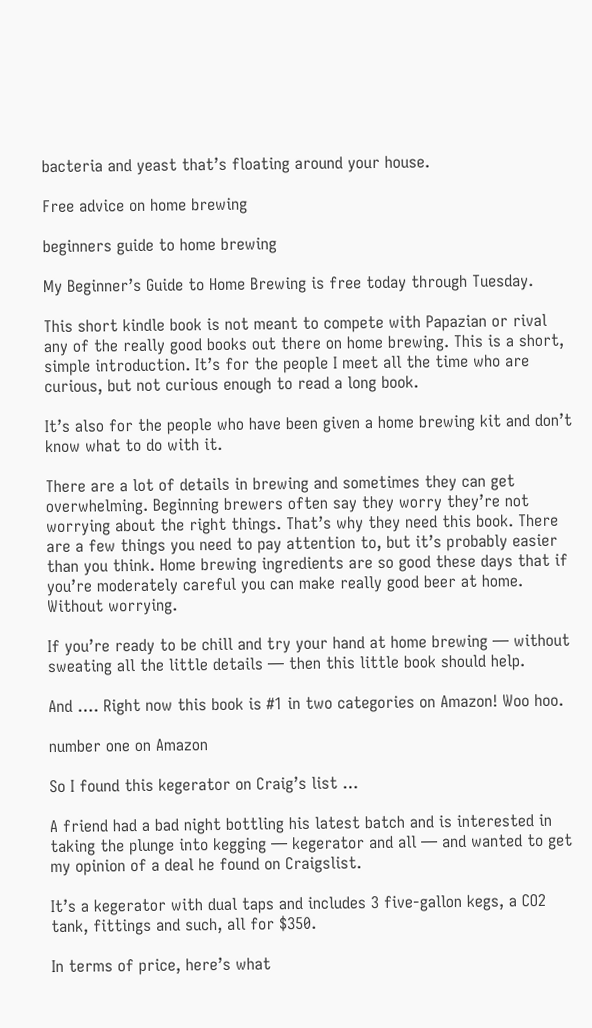bacteria and yeast that’s floating around your house.

Free advice on home brewing

beginners guide to home brewing

My Beginner’s Guide to Home Brewing is free today through Tuesday.

This short kindle book is not meant to compete with Papazian or rival any of the really good books out there on home brewing. This is a short, simple introduction. It’s for the people I meet all the time who are curious, but not curious enough to read a long book.

It’s also for the people who have been given a home brewing kit and don’t know what to do with it.

There are a lot of details in brewing and sometimes they can get overwhelming. Beginning brewers often say they worry they’re not worrying about the right things. That’s why they need this book. There are a few things you need to pay attention to, but it’s probably easier than you think. Home brewing ingredients are so good these days that if you’re moderately careful you can make really good beer at home. Without worrying.

If you’re ready to be chill and try your hand at home brewing — without sweating all the little details — then this little book should help.

And …. Right now this book is #1 in two categories on Amazon! Woo hoo.

number one on Amazon

So I found this kegerator on Craig’s list …

A friend had a bad night bottling his latest batch and is interested in taking the plunge into kegging — kegerator and all — and wanted to get my opinion of a deal he found on Craigslist.

It’s a kegerator with dual taps and includes 3 five-gallon kegs, a CO2 tank, fittings and such, all for $350.

In terms of price, here’s what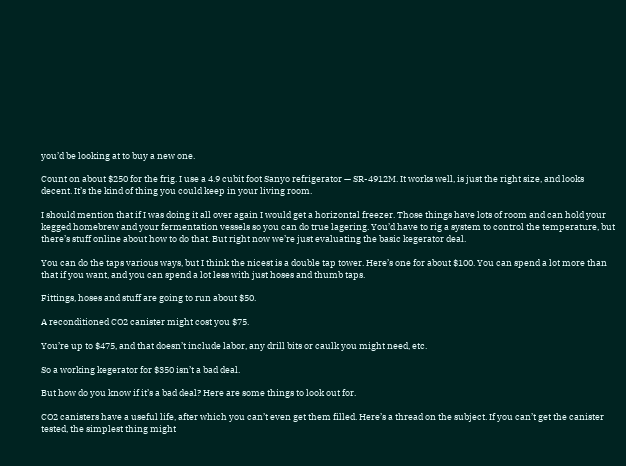you’d be looking at to buy a new one.

Count on about $250 for the frig. I use a 4.9 cubit foot Sanyo refrigerator — SR-4912M. It works well, is just the right size, and looks decent. It’s the kind of thing you could keep in your living room.

I should mention that if I was doing it all over again I would get a horizontal freezer. Those things have lots of room and can hold your kegged homebrew and your fermentation vessels so you can do true lagering. You’d have to rig a system to control the temperature, but there’s stuff online about how to do that. But right now we’re just evaluating the basic kegerator deal.

You can do the taps various ways, but I think the nicest is a double tap tower. Here’s one for about $100. You can spend a lot more than that if you want, and you can spend a lot less with just hoses and thumb taps.

Fittings, hoses and stuff are going to run about $50.

A reconditioned CO2 canister might cost you $75.

You’re up to $475, and that doesn’t include labor, any drill bits or caulk you might need, etc.

So a working kegerator for $350 isn’t a bad deal.

But how do you know if it’s a bad deal? Here are some things to look out for.

CO2 canisters have a useful life, after which you can’t even get them filled. Here’s a thread on the subject. If you can’t get the canister tested, the simplest thing might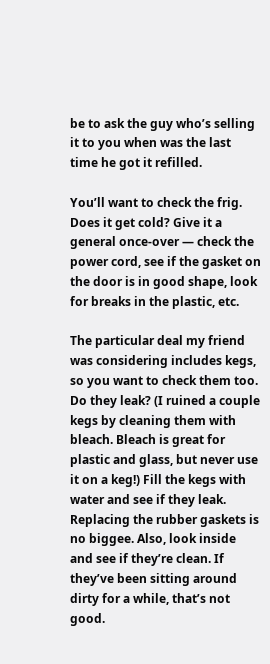be to ask the guy who’s selling it to you when was the last time he got it refilled.

You’ll want to check the frig. Does it get cold? Give it a general once-over — check the power cord, see if the gasket on the door is in good shape, look for breaks in the plastic, etc.

The particular deal my friend was considering includes kegs, so you want to check them too. Do they leak? (I ruined a couple kegs by cleaning them with bleach. Bleach is great for plastic and glass, but never use it on a keg!) Fill the kegs with water and see if they leak. Replacing the rubber gaskets is no biggee. Also, look inside and see if they’re clean. If they’ve been sitting around dirty for a while, that’s not good.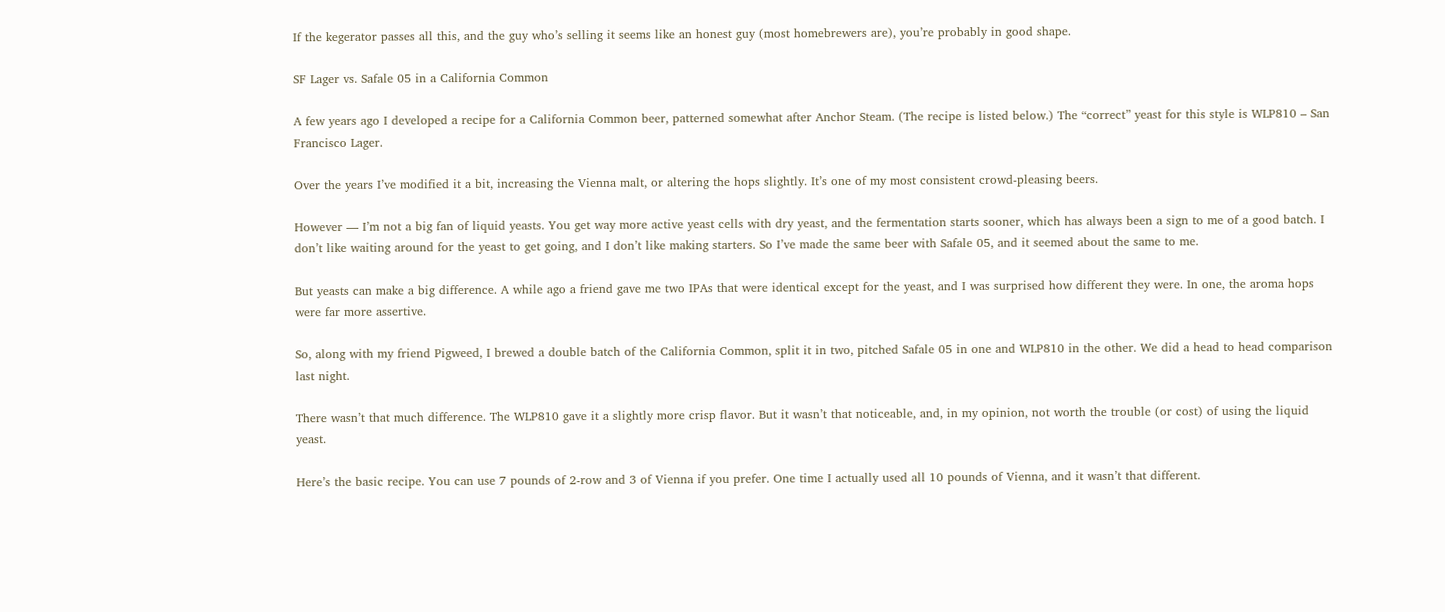If the kegerator passes all this, and the guy who’s selling it seems like an honest guy (most homebrewers are), you’re probably in good shape.

SF Lager vs. Safale 05 in a California Common

A few years ago I developed a recipe for a California Common beer, patterned somewhat after Anchor Steam. (The recipe is listed below.) The “correct” yeast for this style is WLP810 – San Francisco Lager.

Over the years I’ve modified it a bit, increasing the Vienna malt, or altering the hops slightly. It’s one of my most consistent crowd-pleasing beers.

However — I’m not a big fan of liquid yeasts. You get way more active yeast cells with dry yeast, and the fermentation starts sooner, which has always been a sign to me of a good batch. I don’t like waiting around for the yeast to get going, and I don’t like making starters. So I’ve made the same beer with Safale 05, and it seemed about the same to me.

But yeasts can make a big difference. A while ago a friend gave me two IPAs that were identical except for the yeast, and I was surprised how different they were. In one, the aroma hops were far more assertive.

So, along with my friend Pigweed, I brewed a double batch of the California Common, split it in two, pitched Safale 05 in one and WLP810 in the other. We did a head to head comparison last night.

There wasn’t that much difference. The WLP810 gave it a slightly more crisp flavor. But it wasn’t that noticeable, and, in my opinion, not worth the trouble (or cost) of using the liquid yeast.

Here’s the basic recipe. You can use 7 pounds of 2-row and 3 of Vienna if you prefer. One time I actually used all 10 pounds of Vienna, and it wasn’t that different.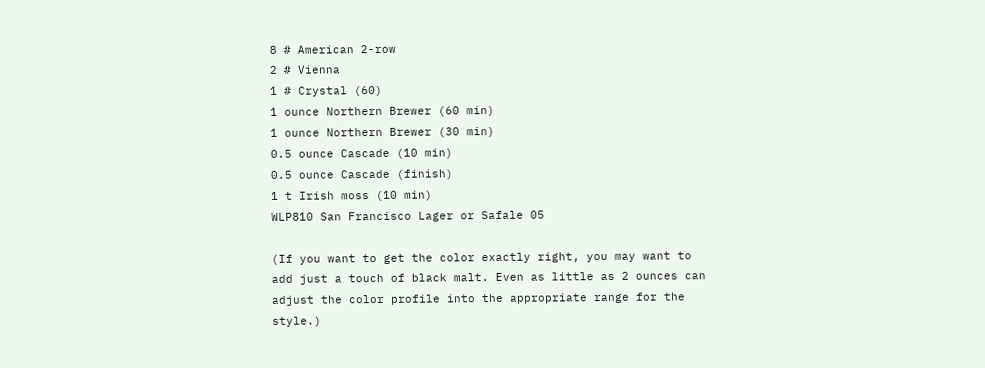8 # American 2-row
2 # Vienna
1 # Crystal (60)
1 ounce Northern Brewer (60 min)
1 ounce Northern Brewer (30 min)
0.5 ounce Cascade (10 min)
0.5 ounce Cascade (finish)
1 t Irish moss (10 min)
WLP810 San Francisco Lager or Safale 05

(If you want to get the color exactly right, you may want to add just a touch of black malt. Even as little as 2 ounces can adjust the color profile into the appropriate range for the style.)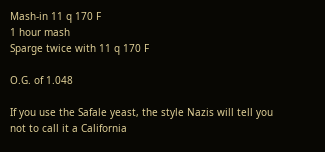Mash-in 11 q 170 F
1 hour mash
Sparge twice with 11 q 170 F

O.G. of 1.048

If you use the Safale yeast, the style Nazis will tell you not to call it a California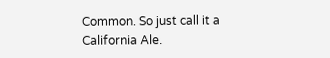Common. So just call it a California Ale.